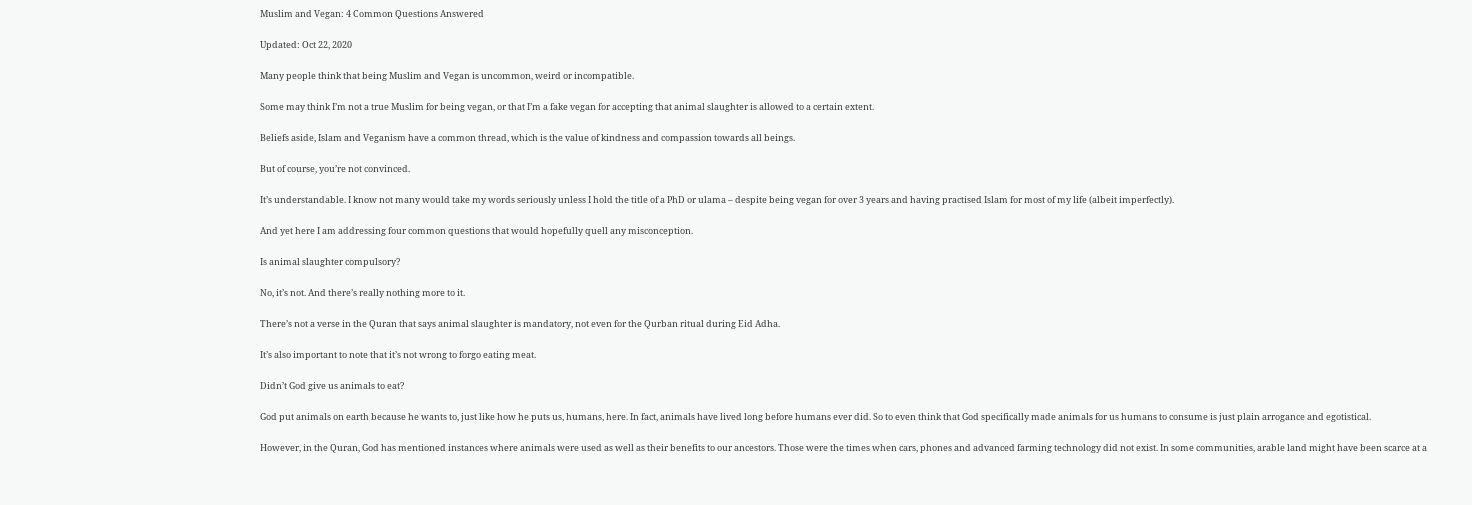Muslim and Vegan: 4 Common Questions Answered

Updated: Oct 22, 2020

Many people think that being Muslim and Vegan is uncommon, weird or incompatible.

Some may think I’m not a true Muslim for being vegan, or that I’m a fake vegan for accepting that animal slaughter is allowed to a certain extent.

Beliefs aside, Islam and Veganism have a common thread, which is the value of kindness and compassion towards all beings.

But of course, you’re not convinced.

It’s understandable. I know not many would take my words seriously unless I hold the title of a PhD or ulama – despite being vegan for over 3 years and having practised Islam for most of my life (albeit imperfectly).

And yet here I am addressing four common questions that would hopefully quell any misconception.

Is animal slaughter compulsory?

No, it’s not. And there’s really nothing more to it.

There’s not a verse in the Quran that says animal slaughter is mandatory, not even for the Qurban ritual during Eid Adha.

It’s also important to note that it’s not wrong to forgo eating meat.

Didn’t God give us animals to eat?

God put animals on earth because he wants to, just like how he puts us, humans, here. In fact, animals have lived long before humans ever did. So to even think that God specifically made animals for us humans to consume is just plain arrogance and egotistical.

However, in the Quran, God has mentioned instances where animals were used as well as their benefits to our ancestors. Those were the times when cars, phones and advanced farming technology did not exist. In some communities, arable land might have been scarce at a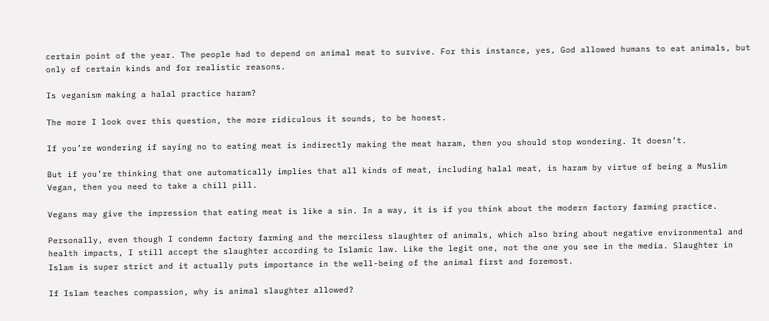certain point of the year. The people had to depend on animal meat to survive. For this instance, yes, God allowed humans to eat animals, but only of certain kinds and for realistic reasons.

Is veganism making a halal practice haram?

The more I look over this question, the more ridiculous it sounds, to be honest.

If you’re wondering if saying no to eating meat is indirectly making the meat haram, then you should stop wondering. It doesn’t.

But if you’re thinking that one automatically implies that all kinds of meat, including halal meat, is haram by virtue of being a Muslim Vegan, then you need to take a chill pill.

Vegans may give the impression that eating meat is like a sin. In a way, it is if you think about the modern factory farming practice.

Personally, even though I condemn factory farming and the merciless slaughter of animals, which also bring about negative environmental and health impacts, I still accept the slaughter according to Islamic law. Like the legit one, not the one you see in the media. Slaughter in Islam is super strict and it actually puts importance in the well-being of the animal first and foremost.

If Islam teaches compassion, why is animal slaughter allowed?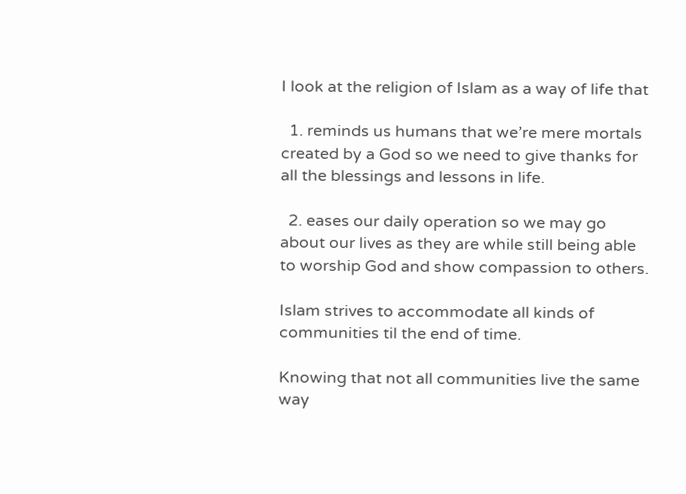I look at the religion of Islam as a way of life that

  1. reminds us humans that we’re mere mortals created by a God so we need to give thanks for all the blessings and lessons in life.

  2. eases our daily operation so we may go about our lives as they are while still being able to worship God and show compassion to others.

Islam strives to accommodate all kinds of communities til the end of time.

Knowing that not all communities live the same way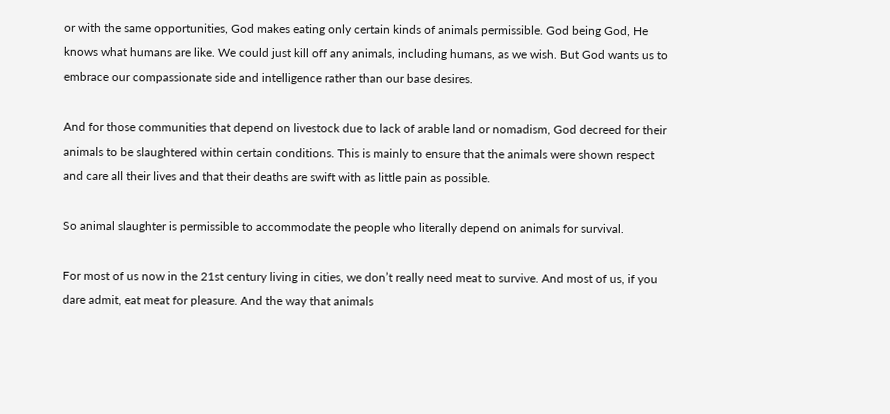or with the same opportunities, God makes eating only certain kinds of animals permissible. God being God, He knows what humans are like. We could just kill off any animals, including humans, as we wish. But God wants us to embrace our compassionate side and intelligence rather than our base desires.

And for those communities that depend on livestock due to lack of arable land or nomadism, God decreed for their animals to be slaughtered within certain conditions. This is mainly to ensure that the animals were shown respect and care all their lives and that their deaths are swift with as little pain as possible.

So animal slaughter is permissible to accommodate the people who literally depend on animals for survival.

For most of us now in the 21st century living in cities, we don’t really need meat to survive. And most of us, if you dare admit, eat meat for pleasure. And the way that animals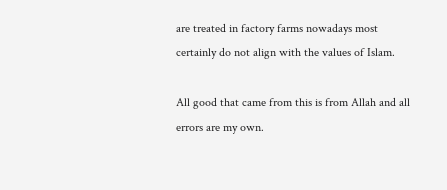are treated in factory farms nowadays most certainly do not align with the values of Islam.

All good that came from this is from Allah and all errors are my own.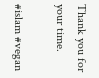Thank you for your time.

#islam #vegan